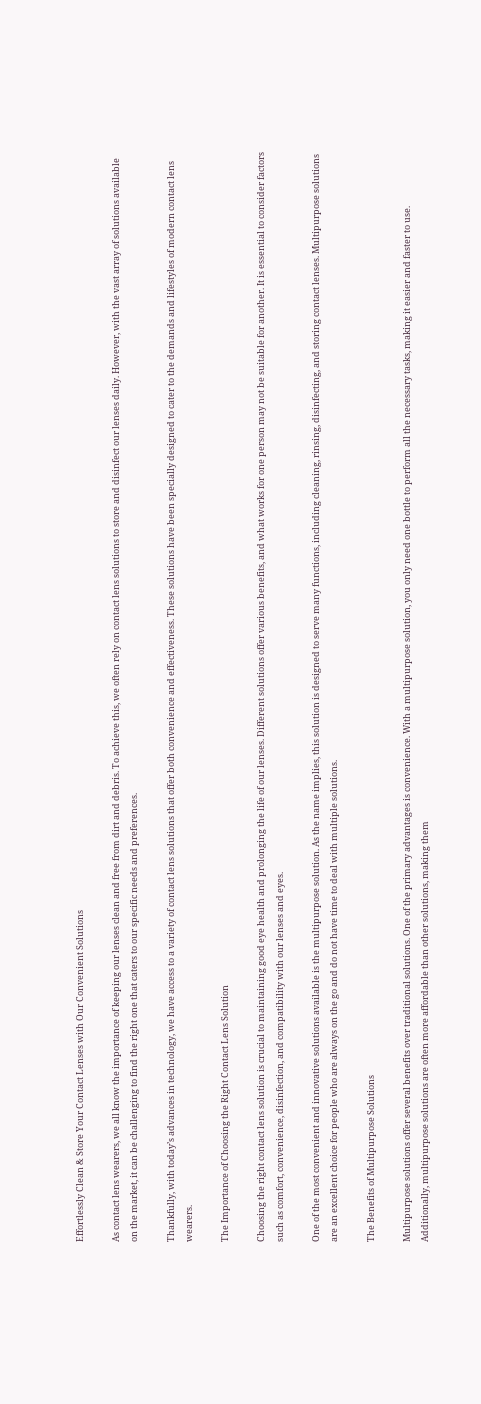Effortlessly Clean & Store Your Contact Lenses with Our Convenient Solutions

As contact lens wearers, we all know the importance of keeping our lenses clean and free from dirt and debris. To achieve this, we often rely on contact lens solutions to store and disinfect our lenses daily. However, with the vast array of solutions available on the market, it can be challenging to find the right one that caters to our specific needs and preferences.

Thankfully, with today’s advances in technology, we have access to a variety of contact lens solutions that offer both convenience and effectiveness. These solutions have been specially designed to cater to the demands and lifestyles of modern contact lens wearers.

The Importance of Choosing the Right Contact Lens Solution

Choosing the right contact lens solution is crucial to maintaining good eye health and prolonging the life of our lenses. Different solutions offer various benefits, and what works for one person may not be suitable for another. It is essential to consider factors such as comfort, convenience, disinfection, and compatibility with our lenses and eyes.

One of the most convenient and innovative solutions available is the multipurpose solution. As the name implies, this solution is designed to serve many functions, including cleaning, rinsing, disinfecting, and storing contact lenses. Multipurpose solutions are an excellent choice for people who are always on the go and do not have time to deal with multiple solutions.

The Benefits of Multipurpose Solutions

Multipurpose solutions offer several benefits over traditional solutions. One of the primary advantages is convenience. With a multipurpose solution, you only need one bottle to perform all the necessary tasks, making it easier and faster to use. Additionally, multipurpose solutions are often more affordable than other solutions, making them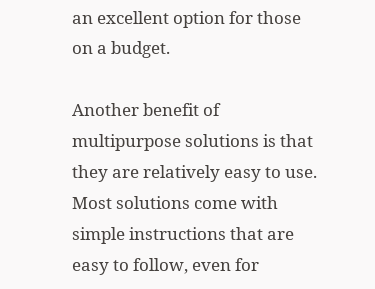an excellent option for those on a budget.

Another benefit of multipurpose solutions is that they are relatively easy to use. Most solutions come with simple instructions that are easy to follow, even for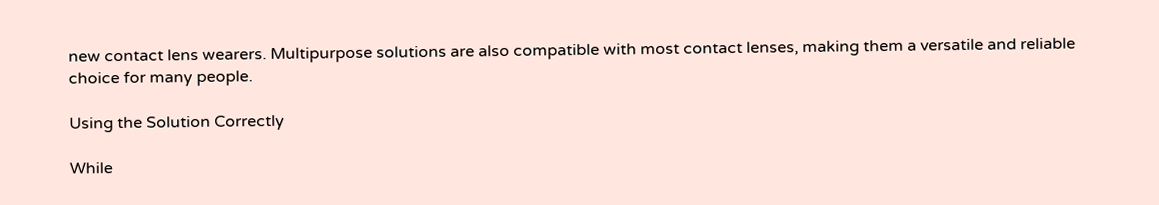new contact lens wearers. Multipurpose solutions are also compatible with most contact lenses, making them a versatile and reliable choice for many people.

Using the Solution Correctly

While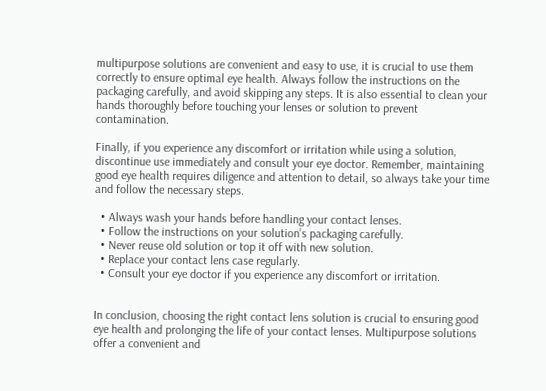multipurpose solutions are convenient and easy to use, it is crucial to use them correctly to ensure optimal eye health. Always follow the instructions on the packaging carefully, and avoid skipping any steps. It is also essential to clean your hands thoroughly before touching your lenses or solution to prevent contamination.

Finally, if you experience any discomfort or irritation while using a solution, discontinue use immediately and consult your eye doctor. Remember, maintaining good eye health requires diligence and attention to detail, so always take your time and follow the necessary steps.

  • Always wash your hands before handling your contact lenses.
  • Follow the instructions on your solution’s packaging carefully.
  • Never reuse old solution or top it off with new solution.
  • Replace your contact lens case regularly.
  • Consult your eye doctor if you experience any discomfort or irritation.


In conclusion, choosing the right contact lens solution is crucial to ensuring good eye health and prolonging the life of your contact lenses. Multipurpose solutions offer a convenient and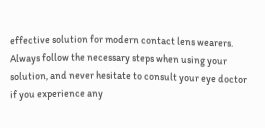effective solution for modern contact lens wearers. Always follow the necessary steps when using your solution, and never hesitate to consult your eye doctor if you experience any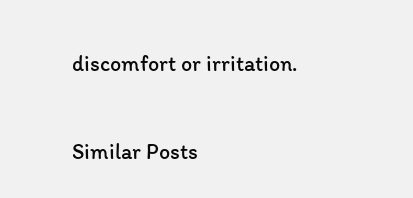discomfort or irritation.

Similar Posts